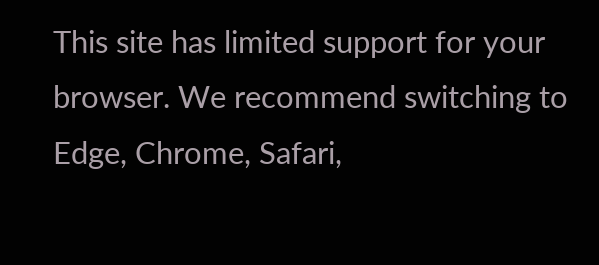This site has limited support for your browser. We recommend switching to Edge, Chrome, Safari,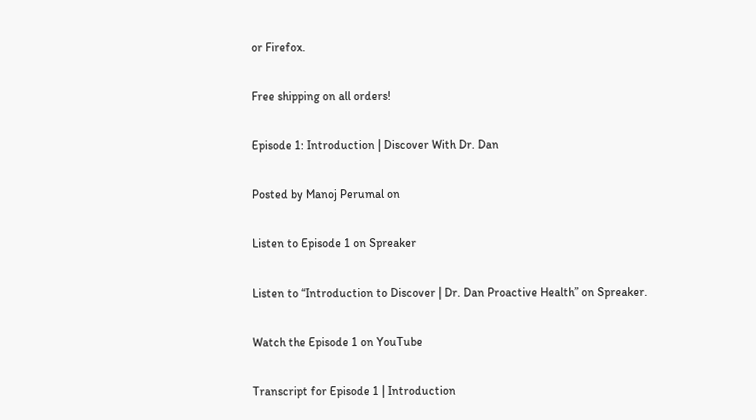or Firefox.

Free shipping on all orders!

Episode 1: Introduction | Discover With Dr. Dan

Posted by Manoj Perumal on

Listen to Episode 1 on Spreaker

Listen to “Introduction to Discover | Dr. Dan Proactive Health” on Spreaker.

Watch the Episode 1 on YouTube

Transcript for Episode 1 | Introduction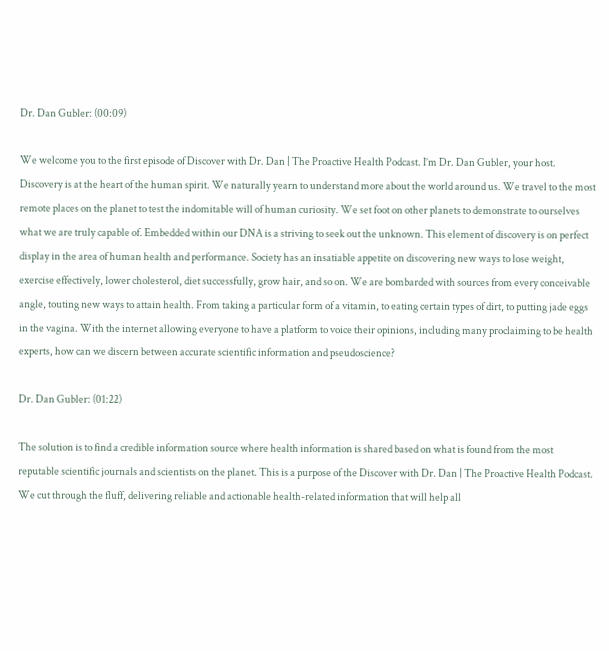Dr. Dan Gubler: (00:09)

We welcome you to the first episode of Discover with Dr. Dan | The Proactive Health Podcast. I’m Dr. Dan Gubler, your host. Discovery is at the heart of the human spirit. We naturally yearn to understand more about the world around us. We travel to the most remote places on the planet to test the indomitable will of human curiosity. We set foot on other planets to demonstrate to ourselves what we are truly capable of. Embedded within our DNA is a striving to seek out the unknown. This element of discovery is on perfect display in the area of human health and performance. Society has an insatiable appetite on discovering new ways to lose weight, exercise effectively, lower cholesterol, diet successfully, grow hair, and so on. We are bombarded with sources from every conceivable angle, touting new ways to attain health. From taking a particular form of a vitamin, to eating certain types of dirt, to putting jade eggs in the vagina. With the internet allowing everyone to have a platform to voice their opinions, including many proclaiming to be health experts, how can we discern between accurate scientific information and pseudoscience?

Dr. Dan Gubler: (01:22)

The solution is to find a credible information source where health information is shared based on what is found from the most reputable scientific journals and scientists on the planet. This is a purpose of the Discover with Dr. Dan | The Proactive Health Podcast. We cut through the fluff, delivering reliable and actionable health-related information that will help all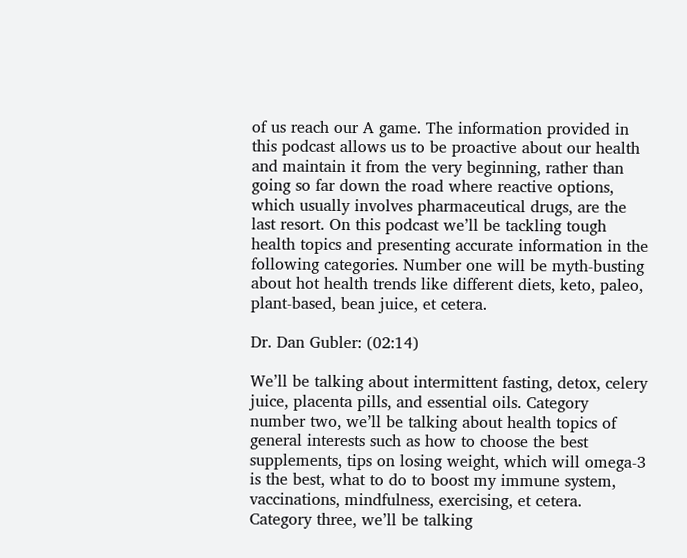of us reach our A game. The information provided in this podcast allows us to be proactive about our health and maintain it from the very beginning, rather than going so far down the road where reactive options, which usually involves pharmaceutical drugs, are the last resort. On this podcast we’ll be tackling tough health topics and presenting accurate information in the following categories. Number one will be myth-busting about hot health trends like different diets, keto, paleo, plant-based, bean juice, et cetera.

Dr. Dan Gubler: (02:14)

We’ll be talking about intermittent fasting, detox, celery juice, placenta pills, and essential oils. Category number two, we’ll be talking about health topics of general interests such as how to choose the best supplements, tips on losing weight, which will omega-3 is the best, what to do to boost my immune system, vaccinations, mindfulness, exercising, et cetera. Category three, we’ll be talking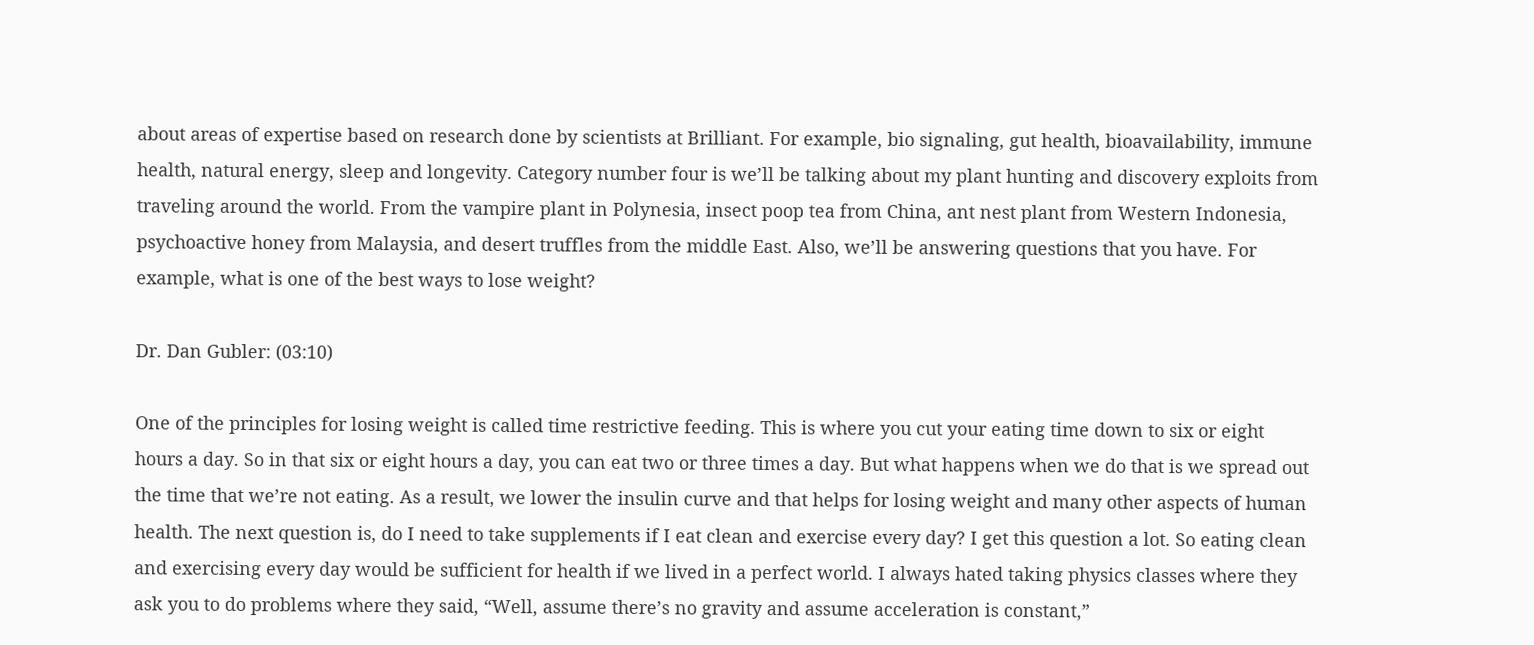about areas of expertise based on research done by scientists at Brilliant. For example, bio signaling, gut health, bioavailability, immune health, natural energy, sleep and longevity. Category number four is we’ll be talking about my plant hunting and discovery exploits from traveling around the world. From the vampire plant in Polynesia, insect poop tea from China, ant nest plant from Western Indonesia, psychoactive honey from Malaysia, and desert truffles from the middle East. Also, we’ll be answering questions that you have. For example, what is one of the best ways to lose weight?

Dr. Dan Gubler: (03:10)

One of the principles for losing weight is called time restrictive feeding. This is where you cut your eating time down to six or eight hours a day. So in that six or eight hours a day, you can eat two or three times a day. But what happens when we do that is we spread out the time that we’re not eating. As a result, we lower the insulin curve and that helps for losing weight and many other aspects of human health. The next question is, do I need to take supplements if I eat clean and exercise every day? I get this question a lot. So eating clean and exercising every day would be sufficient for health if we lived in a perfect world. I always hated taking physics classes where they ask you to do problems where they said, “Well, assume there’s no gravity and assume acceleration is constant,”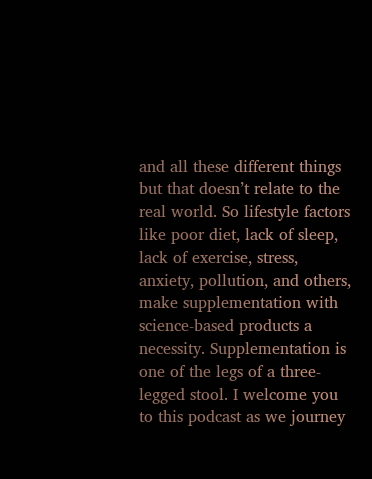and all these different things but that doesn’t relate to the real world. So lifestyle factors like poor diet, lack of sleep, lack of exercise, stress, anxiety, pollution, and others, make supplementation with science-based products a necessity. Supplementation is one of the legs of a three-legged stool. I welcome you to this podcast as we journey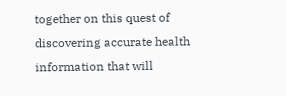together on this quest of discovering accurate health information that will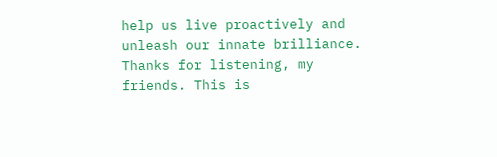help us live proactively and unleash our innate brilliance. Thanks for listening, my friends. This is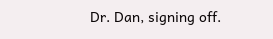Dr. Dan, signing off.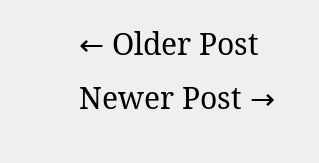← Older Post Newer Post →